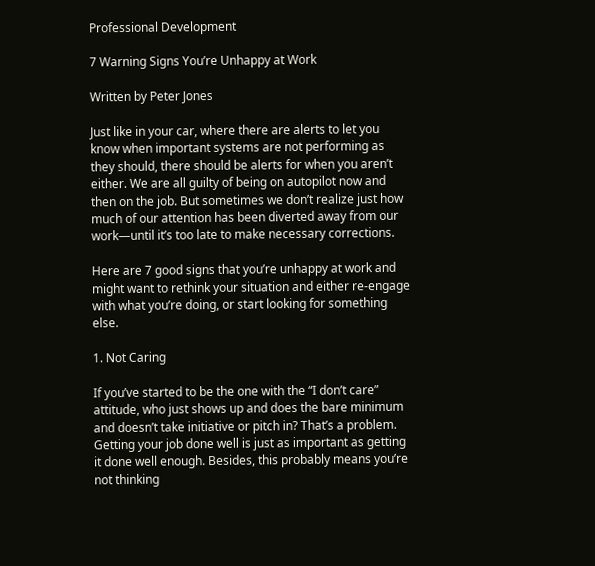Professional Development

7 Warning Signs You’re Unhappy at Work

Written by Peter Jones

Just like in your car, where there are alerts to let you know when important systems are not performing as they should, there should be alerts for when you aren’t either. We are all guilty of being on autopilot now and then on the job. But sometimes we don’t realize just how much of our attention has been diverted away from our work—until it’s too late to make necessary corrections.

Here are 7 good signs that you’re unhappy at work and might want to rethink your situation and either re-engage with what you’re doing, or start looking for something else.

1. Not Caring

If you’ve started to be the one with the “I don’t care” attitude, who just shows up and does the bare minimum and doesn’t take initiative or pitch in? That’s a problem. Getting your job done well is just as important as getting it done well enough. Besides, this probably means you’re not thinking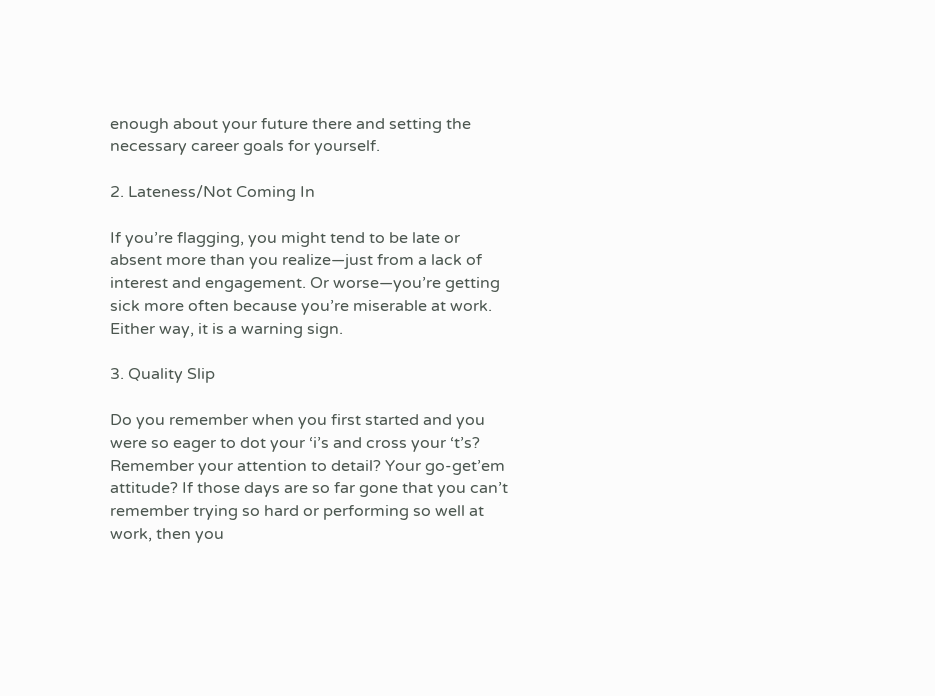enough about your future there and setting the necessary career goals for yourself.

2. Lateness/Not Coming In

If you’re flagging, you might tend to be late or absent more than you realize—just from a lack of interest and engagement. Or worse—you’re getting sick more often because you’re miserable at work. Either way, it is a warning sign.

3. Quality Slip

Do you remember when you first started and you were so eager to dot your ‘i’s and cross your ‘t’s? Remember your attention to detail? Your go-get’em attitude? If those days are so far gone that you can’t remember trying so hard or performing so well at work, then you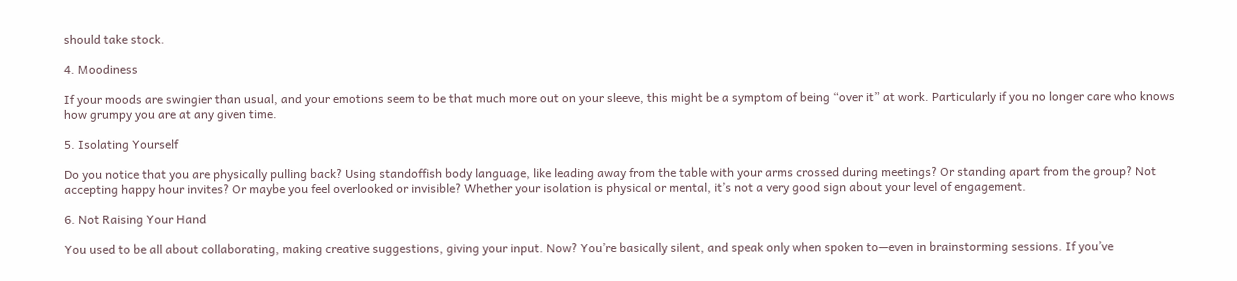should take stock.

4. Moodiness

If your moods are swingier than usual, and your emotions seem to be that much more out on your sleeve, this might be a symptom of being “over it” at work. Particularly if you no longer care who knows how grumpy you are at any given time.

5. Isolating Yourself

Do you notice that you are physically pulling back? Using standoffish body language, like leading away from the table with your arms crossed during meetings? Or standing apart from the group? Not accepting happy hour invites? Or maybe you feel overlooked or invisible? Whether your isolation is physical or mental, it’s not a very good sign about your level of engagement.

6. Not Raising Your Hand

You used to be all about collaborating, making creative suggestions, giving your input. Now? You’re basically silent, and speak only when spoken to—even in brainstorming sessions. If you’ve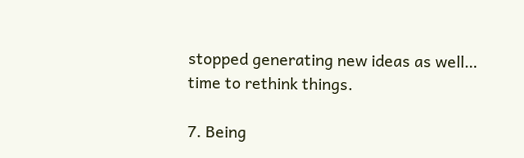stopped generating new ideas as well… time to rethink things.

7. Being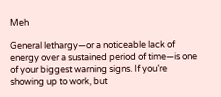Meh

General lethargy—or a noticeable lack of energy over a sustained period of time—is one of your biggest warning signs. If you’re showing up to work, but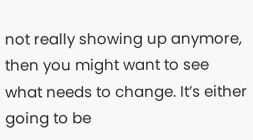not really showing up anymore, then you might want to see what needs to change. It’s either going to be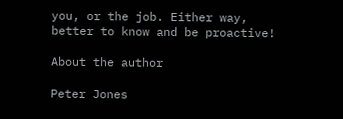you, or the job. Either way, better to know and be proactive!

About the author

Peter Jones